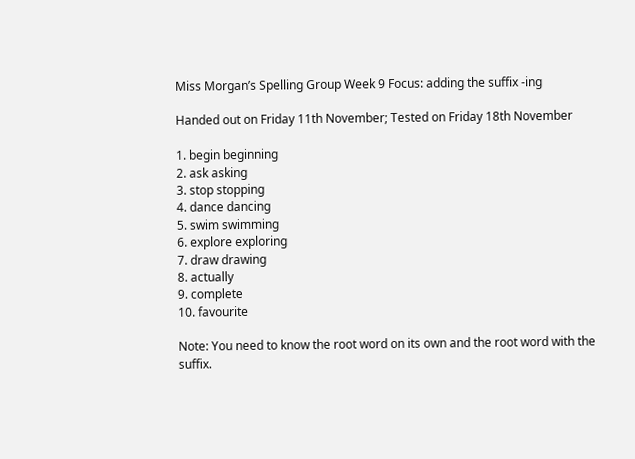Miss Morgan’s Spelling Group Week 9 Focus: adding the suffix -ing

Handed out on Friday 11th November; Tested on Friday 18th November

1. begin beginning
2. ask asking
3. stop stopping
4. dance dancing
5. swim swimming
6. explore exploring
7. draw drawing
8. actually
9. complete
10. favourite

Note: You need to know the root word on its own and the root word with the suffix.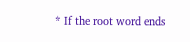* If the root word ends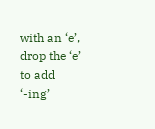with an ‘e’, drop the ‘e’ to add ‘-ing’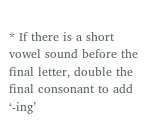* If there is a short vowel sound before the final letter, double the final consonant to add ‘-ing’